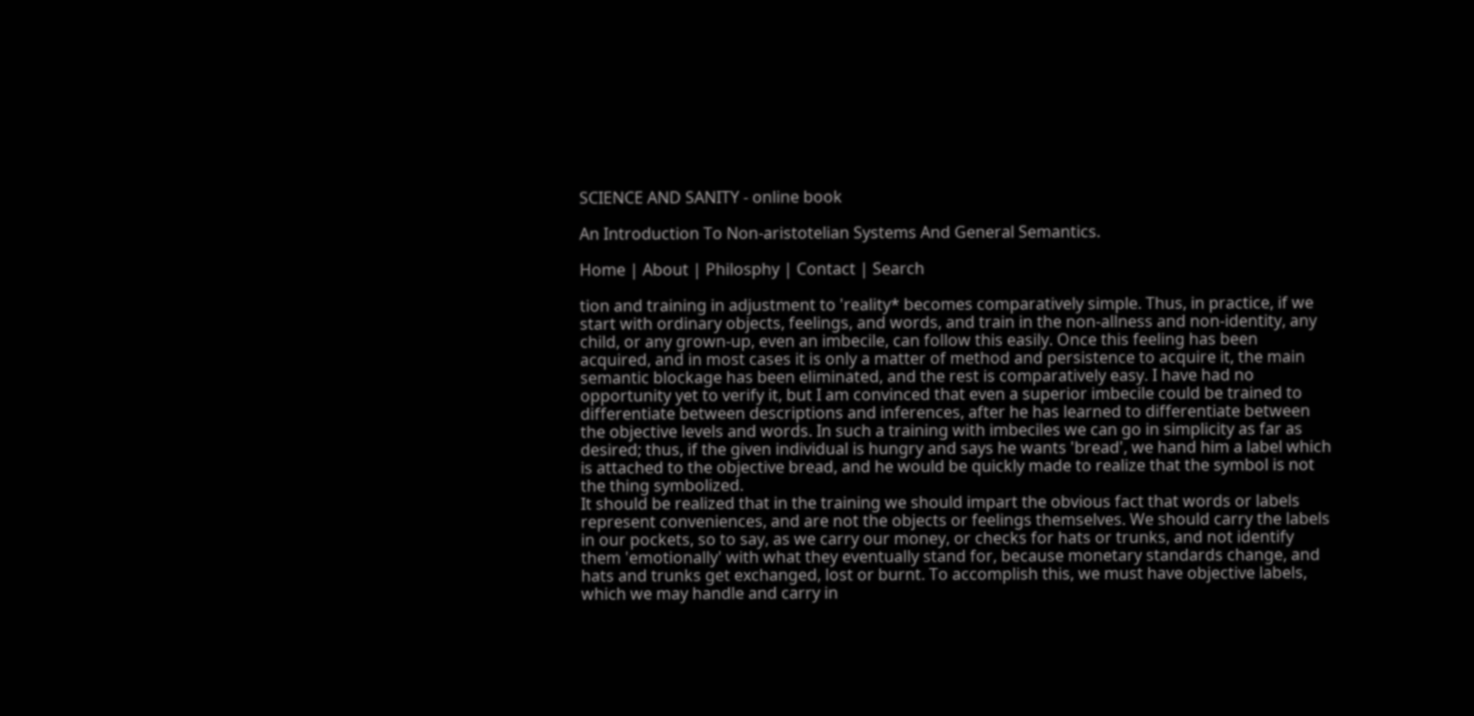SCIENCE AND SANITY - online book

An Introduction To Non-aristotelian Systems And General Semantics.

Home | About | Philosphy | Contact | Search

tion and training in adjustment to 'reality* becomes comparatively simple. Thus, in practice, if we start with ordinary objects, feelings, and words, and train in the non-allness and non-identity, any child, or any grown-up, even an imbecile, can follow this easily. Once this feeling has been acquired, and in most cases it is only a matter of method and persistence to acquire it, the main semantic blockage has been eliminated, and the rest is comparatively easy. I have had no opportunity yet to verify it, but I am convinced that even a superior imbecile could be trained to differentiate between descriptions and inferences, after he has learned to differentiate between the objective levels and words. In such a training with imbeciles we can go in simplicity as far as desired; thus, if the given individual is hungry and says he wants 'bread', we hand him a label which is attached to the objective bread, and he would be quickly made to realize that the symbol is not the thing symbolized.
It should be realized that in the training we should impart the obvious fact that words or labels represent conveniences, and are not the objects or feelings themselves. We should carry the labels in our pockets, so to say, as we carry our money, or checks for hats or trunks, and not identify them 'emotionally' with what they eventually stand for, because monetary standards change, and hats and trunks get exchanged, lost or burnt. To accomplish this, we must have objective labels, which we may handle and carry in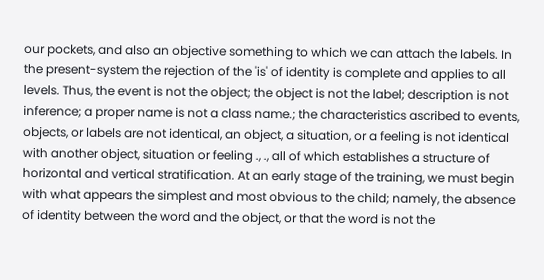our pockets, and also an objective something to which we can attach the labels. In the present-system the rejection of the 'is' of identity is complete and applies to all levels. Thus, the event is not the object; the object is not the label; description is not inference; a proper name is not a class name.; the characteristics ascribed to events, objects, or labels are not identical, an object, a situation, or a feeling is not identical with another object, situation or feeling ., ., all of which establishes a structure of horizontal and vertical stratification. At an early stage of the training, we must begin with what appears the simplest and most obvious to the child; namely, the absence of identity between the word and the object, or that the word is not the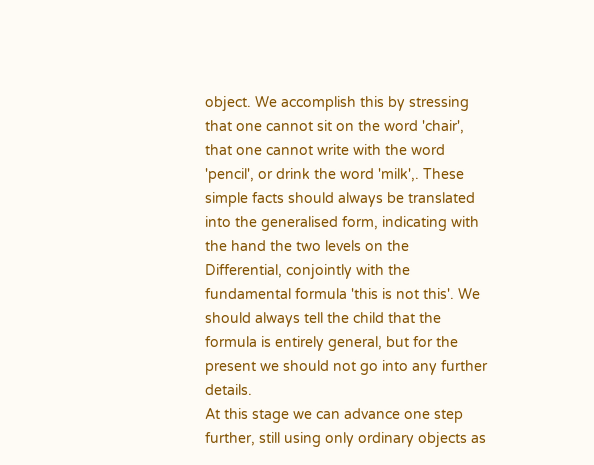object. We accomplish this by stressing that one cannot sit on the word 'chair', that one cannot write with the word 'pencil', or drink the word 'milk',. These simple facts should always be translated into the generalised form, indicating with the hand the two levels on the Differential, conjointly with the fundamental formula 'this is not this'. We should always tell the child that the formula is entirely general, but for the present we should not go into any further details.
At this stage we can advance one step further, still using only ordinary objects as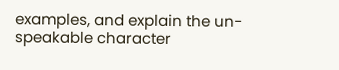examples, and explain the un-speakable character